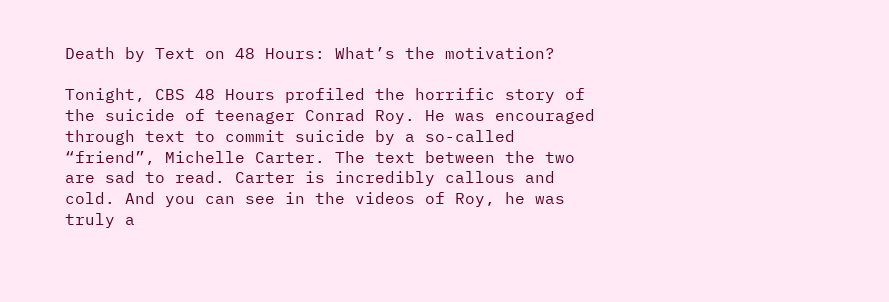Death by Text on 48 Hours: What’s the motivation?

Tonight, CBS 48 Hours profiled the horrific story of the suicide of teenager Conrad Roy. He was encouraged through text to commit suicide by a so-called “friend”, Michelle Carter. The text between the two are sad to read. Carter is incredibly callous and cold. And you can see in the videos of Roy, he was truly a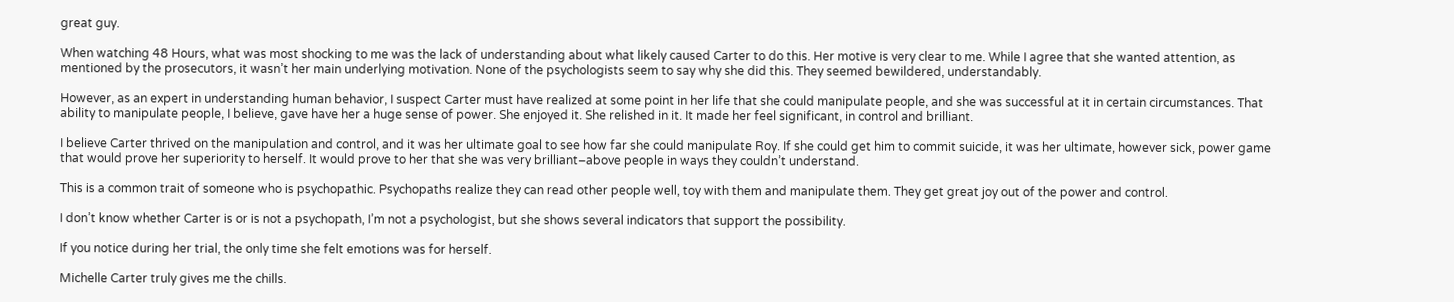great guy.

When watching 48 Hours, what was most shocking to me was the lack of understanding about what likely caused Carter to do this. Her motive is very clear to me. While I agree that she wanted attention, as mentioned by the prosecutors, it wasn’t her main underlying motivation. None of the psychologists seem to say why she did this. They seemed bewildered, understandably.

However, as an expert in understanding human behavior, I suspect Carter must have realized at some point in her life that she could manipulate people, and she was successful at it in certain circumstances. That ability to manipulate people, I believe, gave have her a huge sense of power. She enjoyed it. She relished in it. It made her feel significant, in control and brilliant.

I believe Carter thrived on the manipulation and control, and it was her ultimate goal to see how far she could manipulate Roy. If she could get him to commit suicide, it was her ultimate, however sick, power game that would prove her superiority to herself. It would prove to her that she was very brilliant–above people in ways they couldn’t understand.

This is a common trait of someone who is psychopathic. Psychopaths realize they can read other people well, toy with them and manipulate them. They get great joy out of the power and control.

I don’t know whether Carter is or is not a psychopath, I’m not a psychologist, but she shows several indicators that support the possibility.

If you notice during her trial, the only time she felt emotions was for herself.

Michelle Carter truly gives me the chills.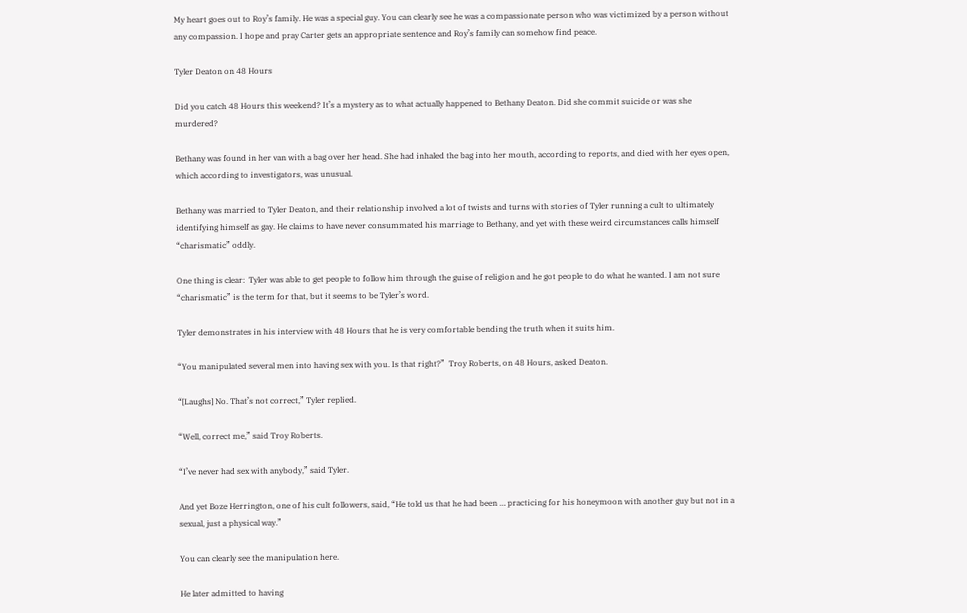My heart goes out to Roy’s family. He was a special guy. You can clearly see he was a compassionate person who was victimized by a person without any compassion. I hope and pray Carter gets an appropriate sentence and Roy’s family can somehow find peace.

Tyler Deaton on 48 Hours

Did you catch 48 Hours this weekend? It’s a mystery as to what actually happened to Bethany Deaton. Did she commit suicide or was she murdered?

Bethany was found in her van with a bag over her head. She had inhaled the bag into her mouth, according to reports, and died with her eyes open, which according to investigators, was unusual.

Bethany was married to Tyler Deaton, and their relationship involved a lot of twists and turns with stories of Tyler running a cult to ultimately identifying himself as gay. He claims to have never consummated his marriage to Bethany, and yet with these weird circumstances calls himself “charismatic” oddly.

One thing is clear:  Tyler was able to get people to follow him through the guise of religion and he got people to do what he wanted. I am not sure “charismatic” is the term for that, but it seems to be Tyler’s word.

Tyler demonstrates in his interview with 48 Hours that he is very comfortable bending the truth when it suits him.

“You manipulated several men into having sex with you. Is that right?”  Troy Roberts, on 48 Hours, asked Deaton.

“[Laughs] No. That’s not correct,” Tyler replied.

“Well, correct me,” said Troy Roberts.

“I’ve never had sex with anybody,” said Tyler.

And yet Boze Herrington, one of his cult followers, said, “He told us that he had been … practicing for his honeymoon with another guy but not in a sexual, just a physical way.”

You can clearly see the manipulation here.

He later admitted to having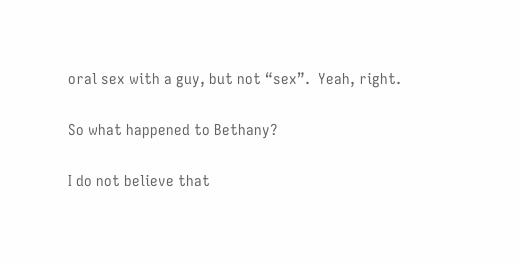oral sex with a guy, but not “sex”.  Yeah, right.

So what happened to Bethany?

I do not believe that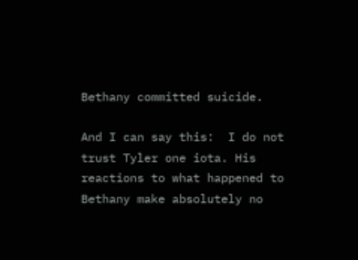Bethany committed suicide.

And I can say this:  I do not trust Tyler one iota. His reactions to what happened to Bethany make absolutely no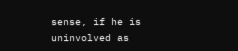sense, if he is uninvolved as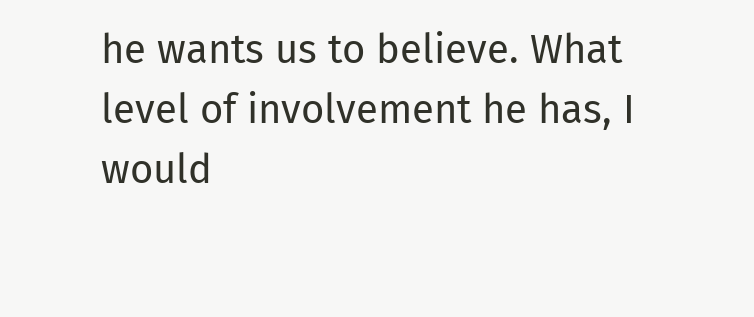he wants us to believe. What level of involvement he has, I would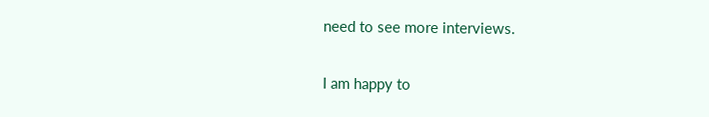need to see more interviews.

I am happy to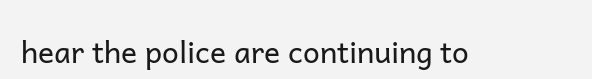hear the police are continuing to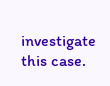investigate this case.